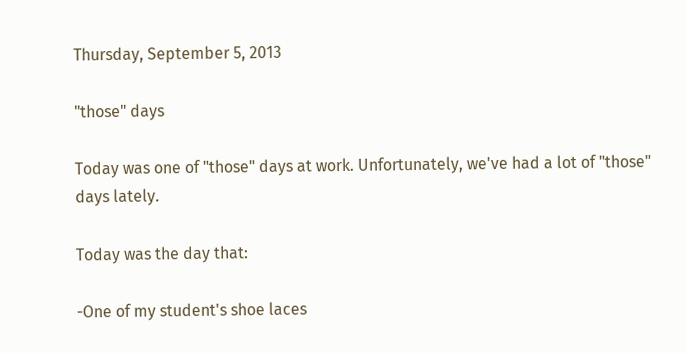Thursday, September 5, 2013

"those" days

Today was one of "those" days at work. Unfortunately, we've had a lot of "those" days lately.

Today was the day that:

-One of my student's shoe laces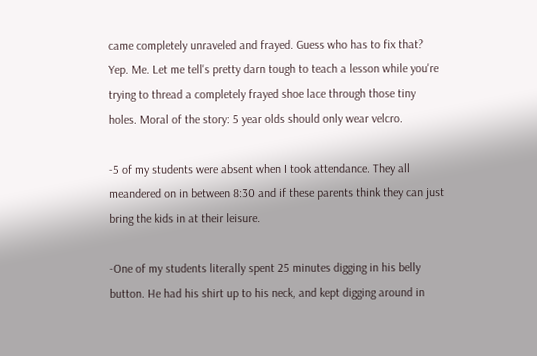came completely unraveled and frayed. Guess who has to fix that? Yep. Me. Let me tell's pretty darn tough to teach a lesson while you're trying to thread a completely frayed shoe lace through those tiny holes. Moral of the story: 5 year olds should only wear velcro.

-5 of my students were absent when I took attendance. They all meandered on in between 8:30 and if these parents think they can just bring the kids in at their leisure.

-One of my students literally spent 25 minutes digging in his belly button. He had his shirt up to his neck, and kept digging around in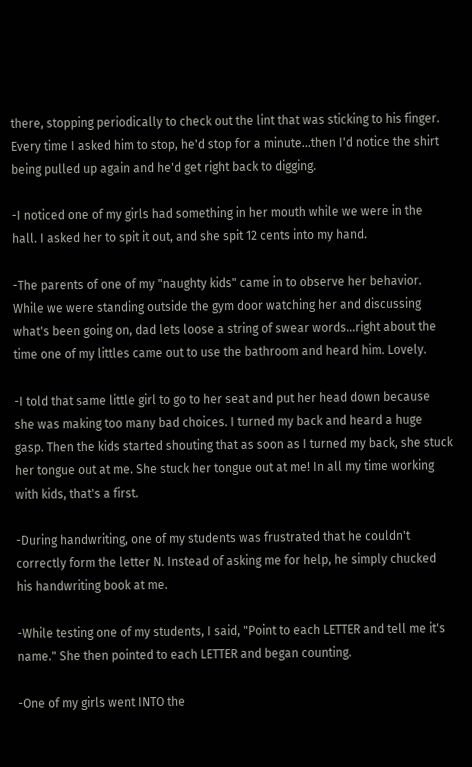there, stopping periodically to check out the lint that was sticking to his finger. Every time I asked him to stop, he'd stop for a minute...then I'd notice the shirt being pulled up again and he'd get right back to digging.

-I noticed one of my girls had something in her mouth while we were in the hall. I asked her to spit it out, and she spit 12 cents into my hand.

-The parents of one of my "naughty kids" came in to observe her behavior. While we were standing outside the gym door watching her and discussing what's been going on, dad lets loose a string of swear words...right about the time one of my littles came out to use the bathroom and heard him. Lovely.

-I told that same little girl to go to her seat and put her head down because she was making too many bad choices. I turned my back and heard a huge gasp. Then the kids started shouting that as soon as I turned my back, she stuck her tongue out at me. She stuck her tongue out at me! In all my time working with kids, that's a first.

-During handwriting, one of my students was frustrated that he couldn't correctly form the letter N. Instead of asking me for help, he simply chucked his handwriting book at me.

-While testing one of my students, I said, "Point to each LETTER and tell me it's name." She then pointed to each LETTER and began counting.

-One of my girls went INTO the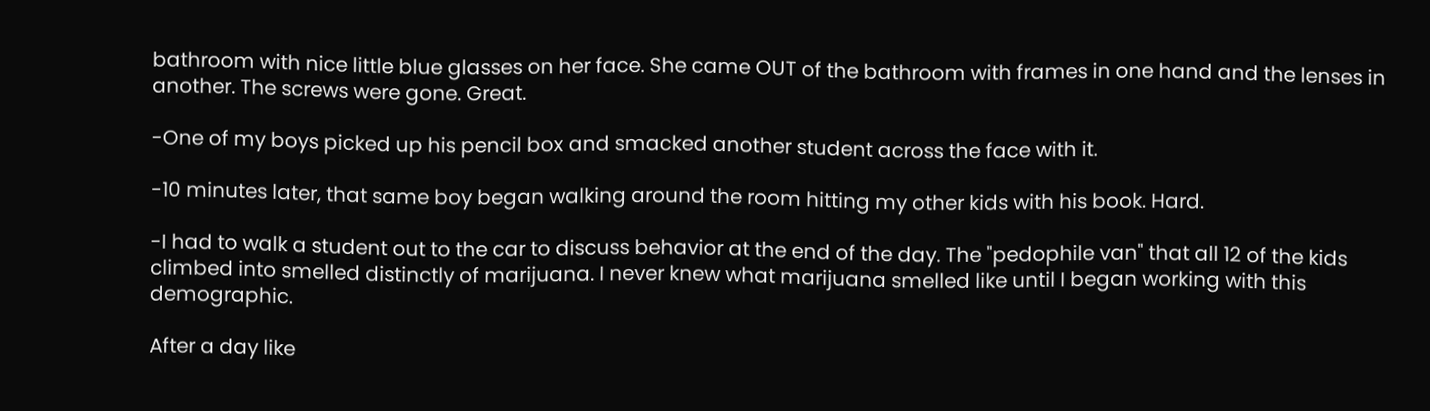bathroom with nice little blue glasses on her face. She came OUT of the bathroom with frames in one hand and the lenses in another. The screws were gone. Great.

-One of my boys picked up his pencil box and smacked another student across the face with it.

-10 minutes later, that same boy began walking around the room hitting my other kids with his book. Hard.

-I had to walk a student out to the car to discuss behavior at the end of the day. The "pedophile van" that all 12 of the kids climbed into smelled distinctly of marijuana. I never knew what marijuana smelled like until I began working with this demographic.

After a day like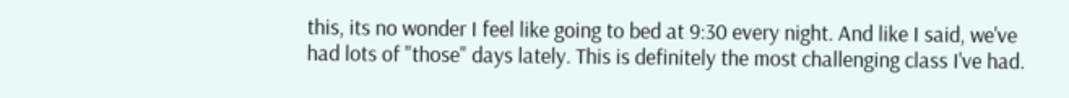this, its no wonder I feel like going to bed at 9:30 every night. And like I said, we've had lots of "those" days lately. This is definitely the most challenging class I've had.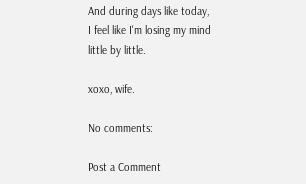And during days like today, I feel like I'm losing my mind little by little.

xoxo, wife.

No comments:

Post a Comment